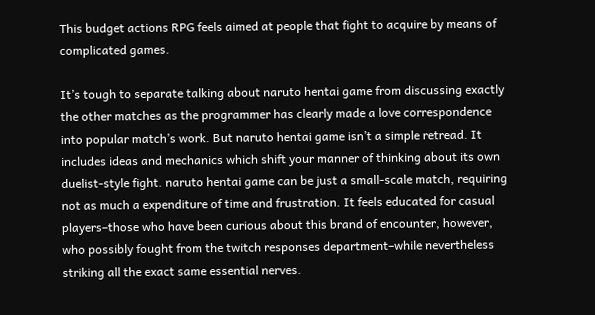This budget actions RPG feels aimed at people that fight to acquire by means of complicated games.

It’s tough to separate talking about naruto hentai game from discussing exactly the other matches as the programmer has clearly made a love correspondence into popular match’s work. But naruto hentai game isn’t a simple retread. It includes ideas and mechanics which shift your manner of thinking about its own duelist-style fight. naruto hentai game can be just a small-scale match, requiring not as much a expenditure of time and frustration. It feels educated for casual players–those who have been curious about this brand of encounter, however, who possibly fought from the twitch responses department–while nevertheless striking all the exact same essential nerves.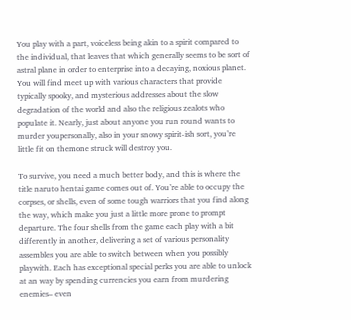You play with a part, voiceless being akin to a spirit compared to the individual, that leaves that which generally seems to be sort of astral plane in order to enterprise into a decaying, noxious planet. You will find meet up with various characters that provide typically spooky, and mysterious addresses about the slow degradation of the world and also the religious zealots who populate it. Nearly, just about anyone you run round wants to murder youpersonally, also in your snowy spirit-ish sort, you’re little fit on themone struck will destroy you.

To survive, you need a much better body, and this is where the title naruto hentai game comes out of. You’re able to occupy the corpses, or shells, even of some tough warriors that you find along the way, which make you just a little more prone to prompt departure. The four shells from the game each play with a bit differently in another, delivering a set of various personality assembles you are able to switch between when you possibly playwith. Each has exceptional special perks you are able to unlock at an way by spending currencies you earn from murdering enemies– even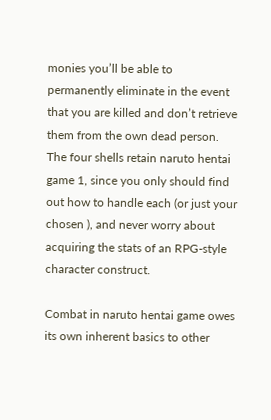monies you’ll be able to permanently eliminate in the event that you are killed and don’t retrieve them from the own dead person. The four shells retain naruto hentai game 1, since you only should find out how to handle each (or just your chosen ), and never worry about acquiring the stats of an RPG-style character construct.

Combat in naruto hentai game owes its own inherent basics to other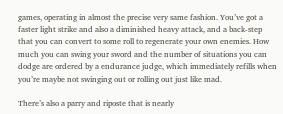games, operating in almost the precise very same fashion. You’ve got a faster light strike and also a diminished heavy attack, and a back-step that you can convert to some roll to regenerate your own enemies. How much you can swing your sword and the number of situations you can dodge are ordered by a endurance judge, which immediately refills when you’re maybe not swinging out or rolling out just like mad.

There’s also a parry and riposte that is nearly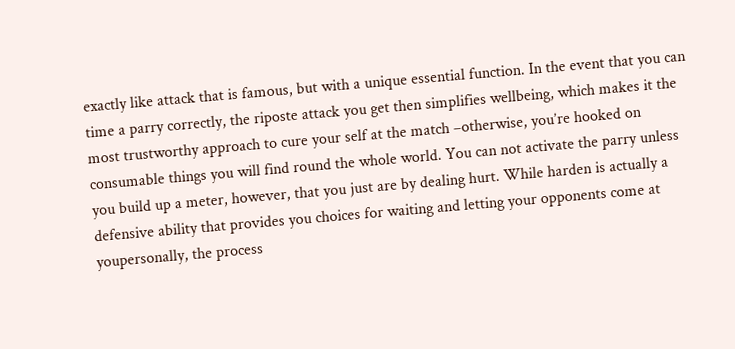exactly like attack that is famous, but with a unique essential function. In the event that you can time a parry correctly, the riposte attack you get then simplifies wellbeing, which makes it the most trustworthy approach to cure your self at the match –otherwise, you’re hooked on consumable things you will find round the whole world. You can not activate the parry unless you build up a meter, however, that you just are by dealing hurt. While harden is actually a defensive ability that provides you choices for waiting and letting your opponents come at youpersonally, the process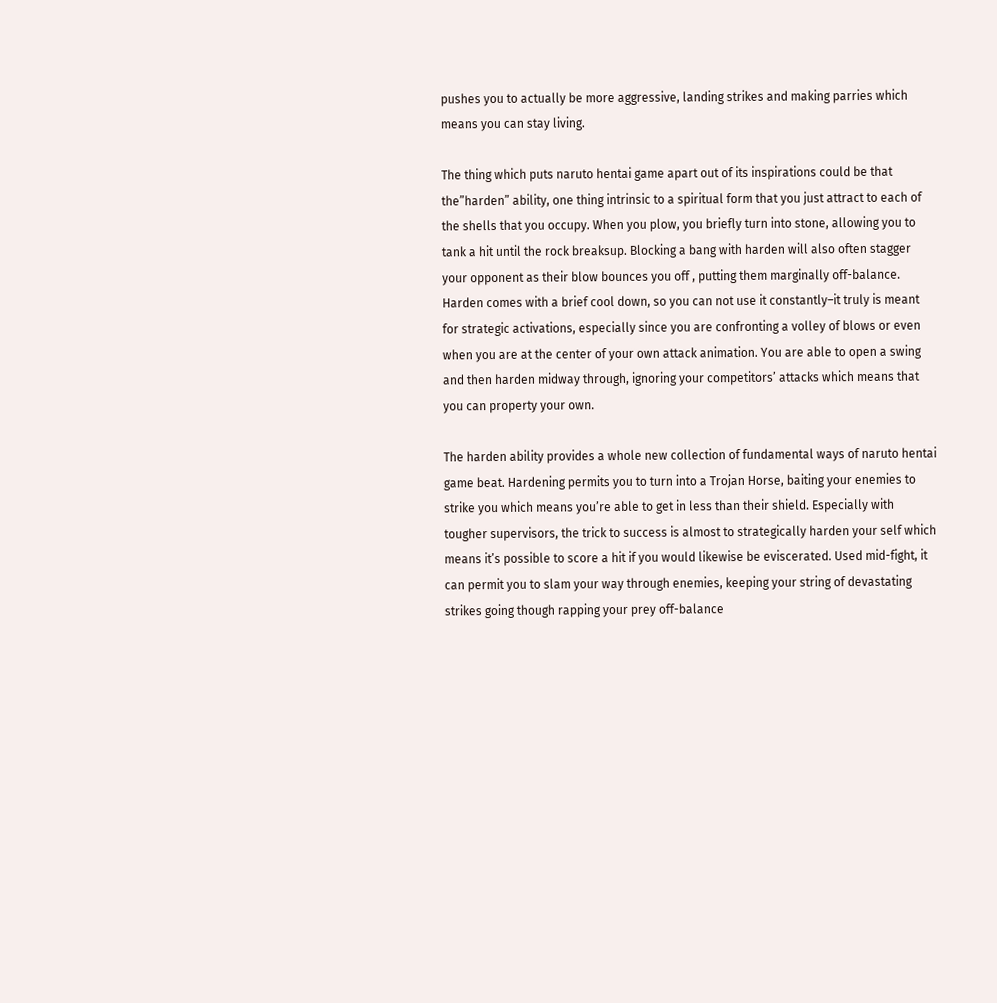pushes you to actually be more aggressive, landing strikes and making parries which means you can stay living.

The thing which puts naruto hentai game apart out of its inspirations could be that the”harden” ability, one thing intrinsic to a spiritual form that you just attract to each of the shells that you occupy. When you plow, you briefly turn into stone, allowing you to tank a hit until the rock breaksup. Blocking a bang with harden will also often stagger your opponent as their blow bounces you off , putting them marginally off-balance. Harden comes with a brief cool down, so you can not use it constantly–it truly is meant for strategic activations, especially since you are confronting a volley of blows or even when you are at the center of your own attack animation. You are able to open a swing and then harden midway through, ignoring your competitors’ attacks which means that you can property your own.

The harden ability provides a whole new collection of fundamental ways of naruto hentai game beat. Hardening permits you to turn into a Trojan Horse, baiting your enemies to strike you which means you’re able to get in less than their shield. Especially with tougher supervisors, the trick to success is almost to strategically harden your self which means it’s possible to score a hit if you would likewise be eviscerated. Used mid-fight, it can permit you to slam your way through enemies, keeping your string of devastating strikes going though rapping your prey off-balance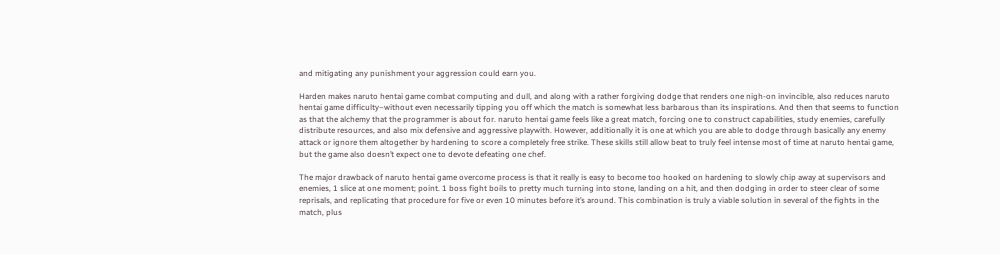and mitigating any punishment your aggression could earn you.

Harden makes naruto hentai game combat computing and dull, and along with a rather forgiving dodge that renders one nigh-on invincible, also reduces naruto hentai game difficulty–without even necessarily tipping you off which the match is somewhat less barbarous than its inspirations. And then that seems to function as that the alchemy that the programmer is about for. naruto hentai game feels like a great match, forcing one to construct capabilities, study enemies, carefully distribute resources, and also mix defensive and aggressive playwith. However, additionally it is one at which you are able to dodge through basically any enemy attack or ignore them altogether by hardening to score a completely free strike. These skills still allow beat to truly feel intense most of time at naruto hentai game, but the game also doesn’t expect one to devote defeating one chef.

The major drawback of naruto hentai game overcome process is that it really is easy to become too hooked on hardening to slowly chip away at supervisors and enemies, 1 slice at one moment; point. 1 boss fight boils to pretty much turning into stone, landing on a hit, and then dodging in order to steer clear of some reprisals, and replicating that procedure for five or even 10 minutes before it’s around. This combination is truly a viable solution in several of the fights in the match, plus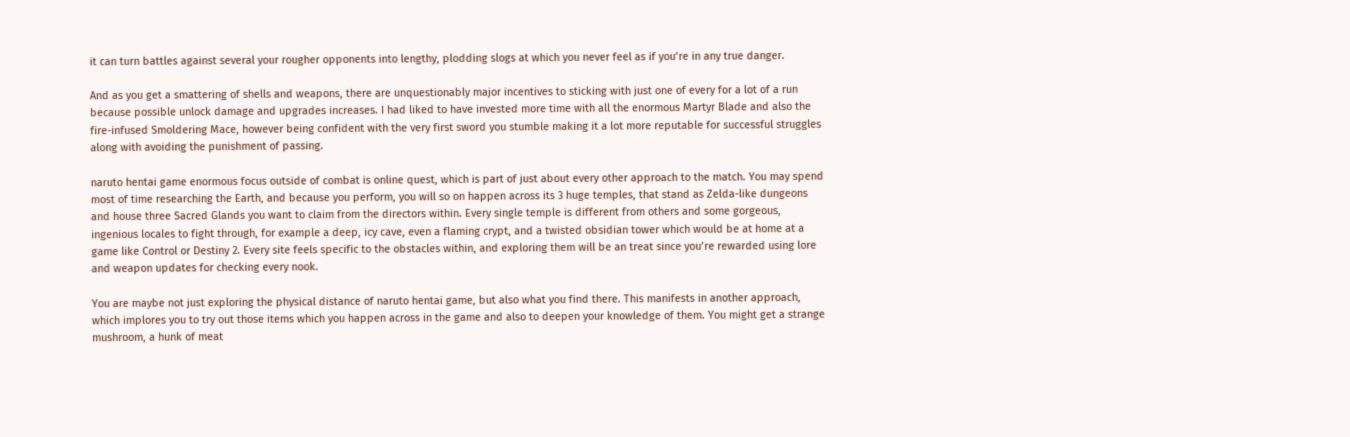it can turn battles against several your rougher opponents into lengthy, plodding slogs at which you never feel as if you’re in any true danger.

And as you get a smattering of shells and weapons, there are unquestionably major incentives to sticking with just one of every for a lot of a run because possible unlock damage and upgrades increases. I had liked to have invested more time with all the enormous Martyr Blade and also the fire-infused Smoldering Mace, however being confident with the very first sword you stumble making it a lot more reputable for successful struggles along with avoiding the punishment of passing.

naruto hentai game enormous focus outside of combat is online quest, which is part of just about every other approach to the match. You may spend most of time researching the Earth, and because you perform, you will so on happen across its 3 huge temples, that stand as Zelda-like dungeons and house three Sacred Glands you want to claim from the directors within. Every single temple is different from others and some gorgeous, ingenious locales to fight through, for example a deep, icy cave, even a flaming crypt, and a twisted obsidian tower which would be at home at a game like Control or Destiny 2. Every site feels specific to the obstacles within, and exploring them will be an treat since you’re rewarded using lore and weapon updates for checking every nook.

You are maybe not just exploring the physical distance of naruto hentai game, but also what you find there. This manifests in another approach, which implores you to try out those items which you happen across in the game and also to deepen your knowledge of them. You might get a strange mushroom, a hunk of meat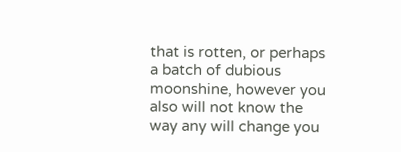that is rotten, or perhaps a batch of dubious moonshine, however you also will not know the way any will change you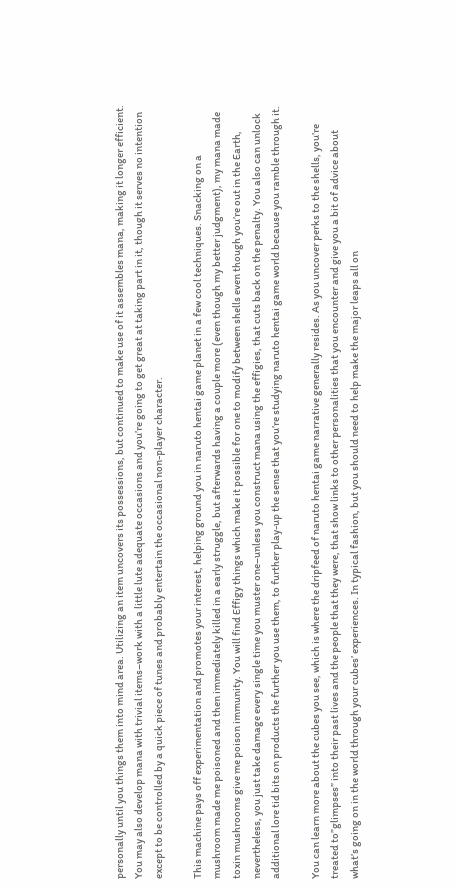personally until you things them into mind area. Utilizing an item uncovers its possessions, but continued to make use of it assembles mana, making it longer efficient. You may also develop mana with trivial items–work with a little lute adequate occasions and you’re going to get great at taking part in it, though it serves no intention except to be controlled by a quick piece of tunes and probably entertain the occasional non-player character.

This machine pays off experimentation and promotes your interest, helping ground you in naruto hentai game planet in a few cool techniques. Snacking on a mushroom made me poisoned and then immediately killed in a early struggle, but afterwards having a couple more (even though my better judgment), my mana made toxin mushrooms give me poison immunity. You will find Effigy things which make it possible for one to modify between shells even though you’re out in the Earth, nevertheless, you just take damage every single time you muster one–unless you construct mana using the effigies, that cuts back on the penalty. You also can unlock additional lore tid bits on products the further you use them, to further play-up the sense that you’re studying naruto hentai game world because you ramble through it.

You can learn more about the cubes you see, which is where the dripfeed of naruto hentai game narrative generally resides. As you uncover perks to the shells, you’re treated to”glimpses” into their past lives and the people that they were, that show links to other personalities that you encounter and give you a bit of advice about what’s going on in the world through your cubes’ experiences. In typical fashion, but you should need to help make the major leaps all on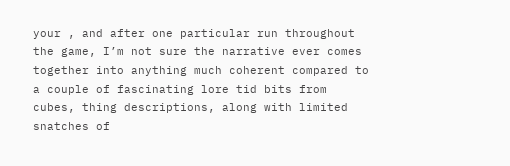your , and after one particular run throughout the game, I’m not sure the narrative ever comes together into anything much coherent compared to a couple of fascinating lore tid bits from cubes, thing descriptions, along with limited snatches of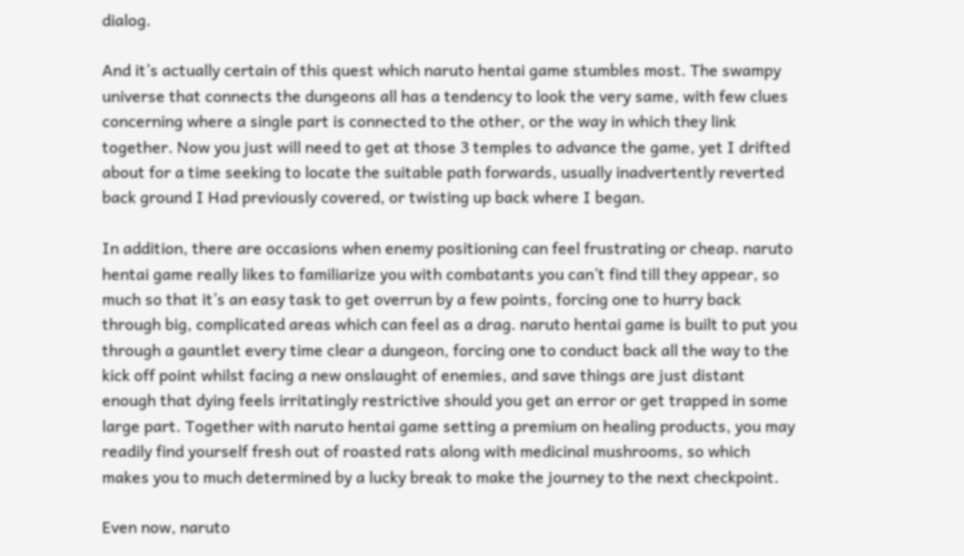dialog.

And it’s actually certain of this quest which naruto hentai game stumbles most. The swampy universe that connects the dungeons all has a tendency to look the very same, with few clues concerning where a single part is connected to the other, or the way in which they link together. Now you just will need to get at those 3 temples to advance the game, yet I drifted about for a time seeking to locate the suitable path forwards, usually inadvertently reverted back ground I Had previously covered, or twisting up back where I began.

In addition, there are occasions when enemy positioning can feel frustrating or cheap. naruto hentai game really likes to familiarize you with combatants you can’t find till they appear, so much so that it’s an easy task to get overrun by a few points, forcing one to hurry back through big, complicated areas which can feel as a drag. naruto hentai game is built to put you through a gauntlet every time clear a dungeon, forcing one to conduct back all the way to the kick off point whilst facing a new onslaught of enemies, and save things are just distant enough that dying feels irritatingly restrictive should you get an error or get trapped in some large part. Together with naruto hentai game setting a premium on healing products, you may readily find yourself fresh out of roasted rats along with medicinal mushrooms, so which makes you to much determined by a lucky break to make the journey to the next checkpoint.

Even now, naruto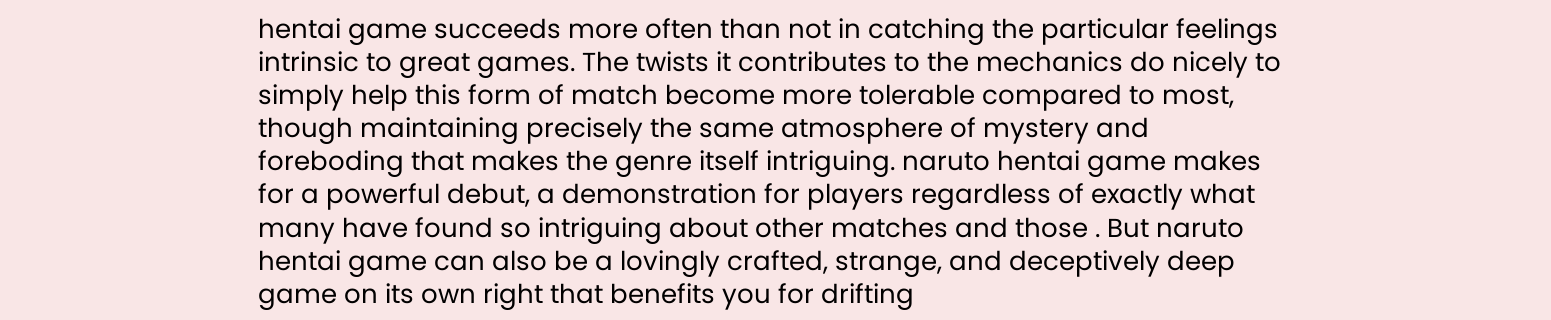hentai game succeeds more often than not in catching the particular feelings intrinsic to great games. The twists it contributes to the mechanics do nicely to simply help this form of match become more tolerable compared to most, though maintaining precisely the same atmosphere of mystery and foreboding that makes the genre itself intriguing. naruto hentai game makes for a powerful debut, a demonstration for players regardless of exactly what many have found so intriguing about other matches and those . But naruto hentai game can also be a lovingly crafted, strange, and deceptively deep game on its own right that benefits you for drifting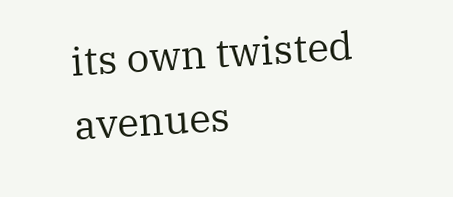its own twisted avenues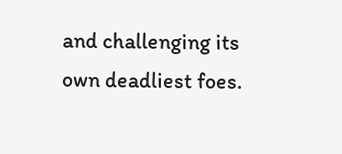and challenging its own deadliest foes.